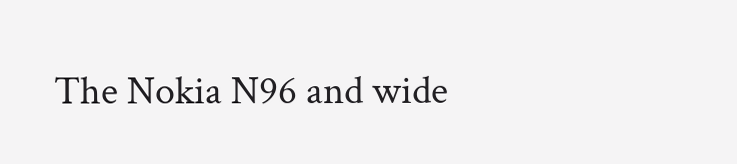The Nokia N96 and wide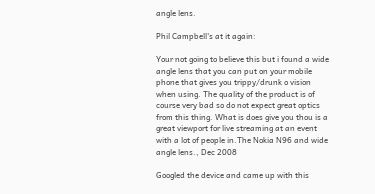angle lens.

Phil Campbell's at it again:

Your not going to believe this but i found a wide angle lens that you can put on your mobile phone that gives you trippy/drunk o vision when using. The quality of the product is of course very bad so do not expect great optics from this thing. What is does give you thou is a great viewport for live streaming at an event with a lot of people in.The Nokia N96 and wide angle lens., Dec 2008

Googled the device and came up with this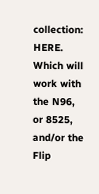collection: HERE. Which will work with the N96, or 8525, and/or the Flip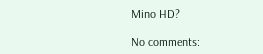Mino HD?

No comments: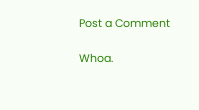Post a Comment

Whoa.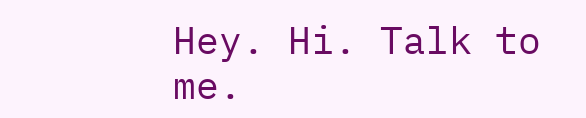Hey. Hi. Talk to me.